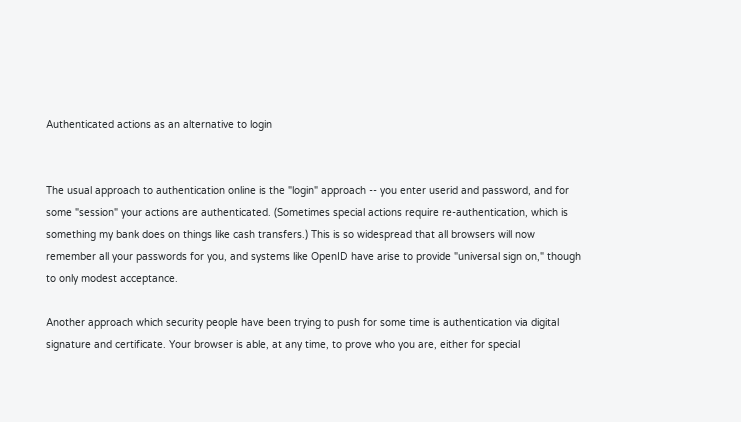Authenticated actions as an alternative to login


The usual approach to authentication online is the "login" approach -- you enter userid and password, and for some "session" your actions are authenticated. (Sometimes special actions require re-authentication, which is something my bank does on things like cash transfers.) This is so widespread that all browsers will now remember all your passwords for you, and systems like OpenID have arise to provide "universal sign on," though to only modest acceptance.

Another approach which security people have been trying to push for some time is authentication via digital signature and certificate. Your browser is able, at any time, to prove who you are, either for special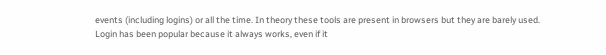events (including logins) or all the time. In theory these tools are present in browsers but they are barely used. Login has been popular because it always works, even if it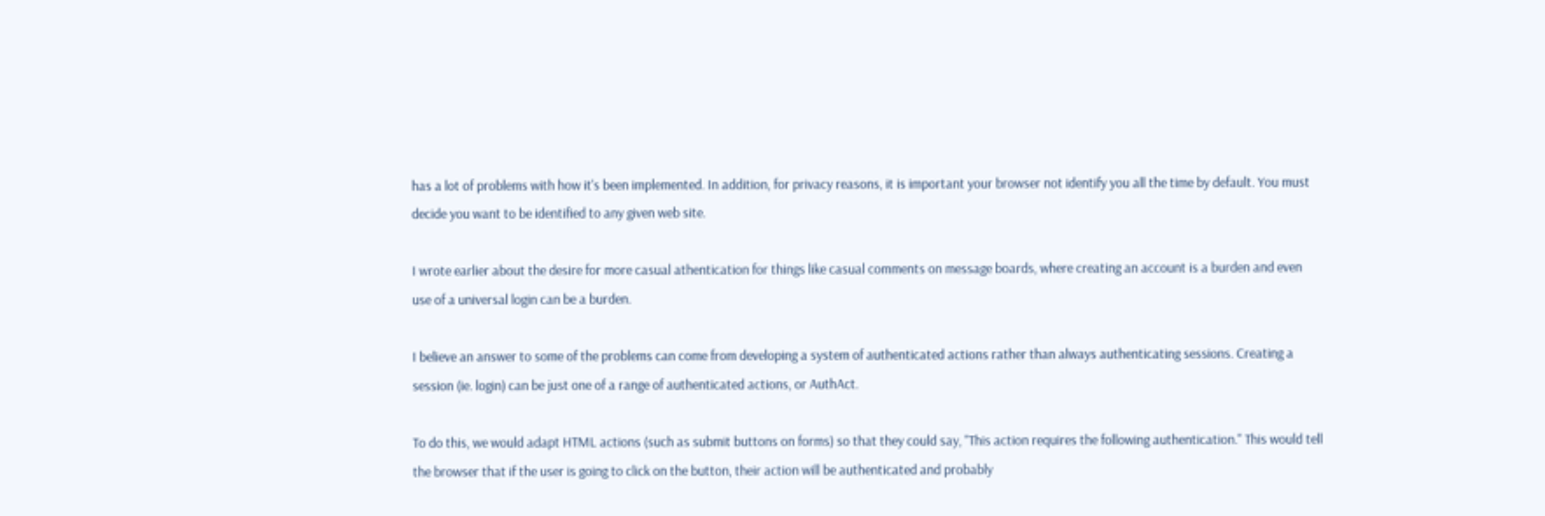has a lot of problems with how it's been implemented. In addition, for privacy reasons, it is important your browser not identify you all the time by default. You must decide you want to be identified to any given web site.

I wrote earlier about the desire for more casual athentication for things like casual comments on message boards, where creating an account is a burden and even use of a universal login can be a burden.

I believe an answer to some of the problems can come from developing a system of authenticated actions rather than always authenticating sessions. Creating a session (ie. login) can be just one of a range of authenticated actions, or AuthAct.

To do this, we would adapt HTML actions (such as submit buttons on forms) so that they could say, "This action requires the following authentication." This would tell the browser that if the user is going to click on the button, their action will be authenticated and probably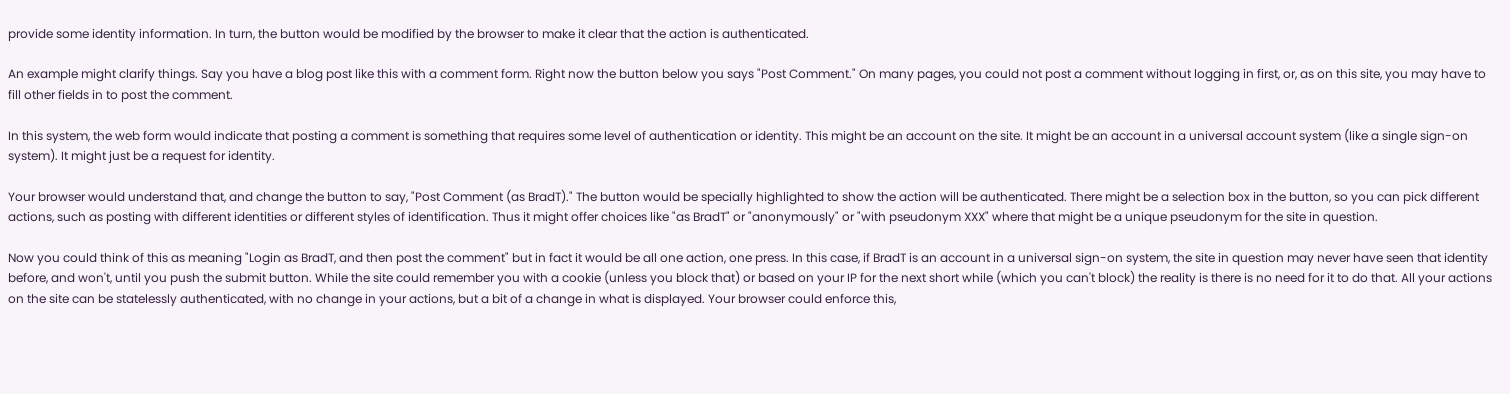provide some identity information. In turn, the button would be modified by the browser to make it clear that the action is authenticated.

An example might clarify things. Say you have a blog post like this with a comment form. Right now the button below you says "Post Comment." On many pages, you could not post a comment without logging in first, or, as on this site, you may have to fill other fields in to post the comment.

In this system, the web form would indicate that posting a comment is something that requires some level of authentication or identity. This might be an account on the site. It might be an account in a universal account system (like a single sign-on system). It might just be a request for identity.

Your browser would understand that, and change the button to say, "Post Comment (as BradT)." The button would be specially highlighted to show the action will be authenticated. There might be a selection box in the button, so you can pick different actions, such as posting with different identities or different styles of identification. Thus it might offer choices like "as BradT" or "anonymously" or "with pseudonym XXX" where that might be a unique pseudonym for the site in question.

Now you could think of this as meaning "Login as BradT, and then post the comment" but in fact it would be all one action, one press. In this case, if BradT is an account in a universal sign-on system, the site in question may never have seen that identity before, and won't, until you push the submit button. While the site could remember you with a cookie (unless you block that) or based on your IP for the next short while (which you can't block) the reality is there is no need for it to do that. All your actions on the site can be statelessly authenticated, with no change in your actions, but a bit of a change in what is displayed. Your browser could enforce this,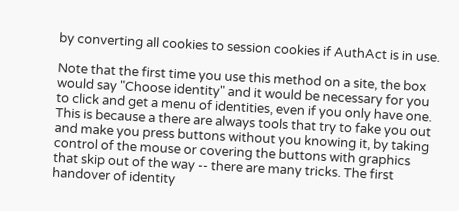by converting all cookies to session cookies if AuthAct is in use.

Note that the first time you use this method on a site, the box would say "Choose identity" and it would be necessary for you to click and get a menu of identities, even if you only have one. This is because a there are always tools that try to fake you out and make you press buttons without you knowing it, by taking control of the mouse or covering the buttons with graphics that skip out of the way -- there are many tricks. The first handover of identity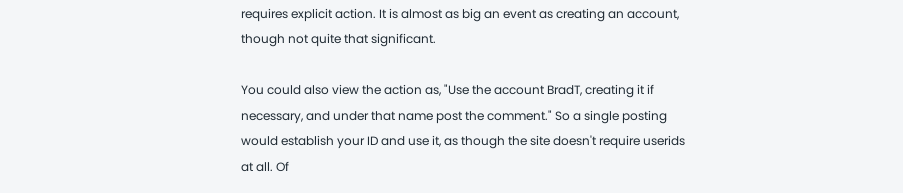requires explicit action. It is almost as big an event as creating an account, though not quite that significant.

You could also view the action as, "Use the account BradT, creating it if necessary, and under that name post the comment." So a single posting would establish your ID and use it, as though the site doesn't require userids at all. Of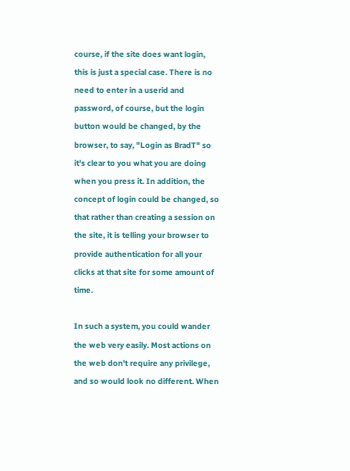course, if the site does want login, this is just a special case. There is no need to enter in a userid and password, of course, but the login button would be changed, by the browser, to say, "Login as BradT" so it's clear to you what you are doing when you press it. In addition, the concept of login could be changed, so that rather than creating a session on the site, it is telling your browser to provide authentication for all your clicks at that site for some amount of time.

In such a system, you could wander the web very easily. Most actions on the web don't require any privilege, and so would look no different. When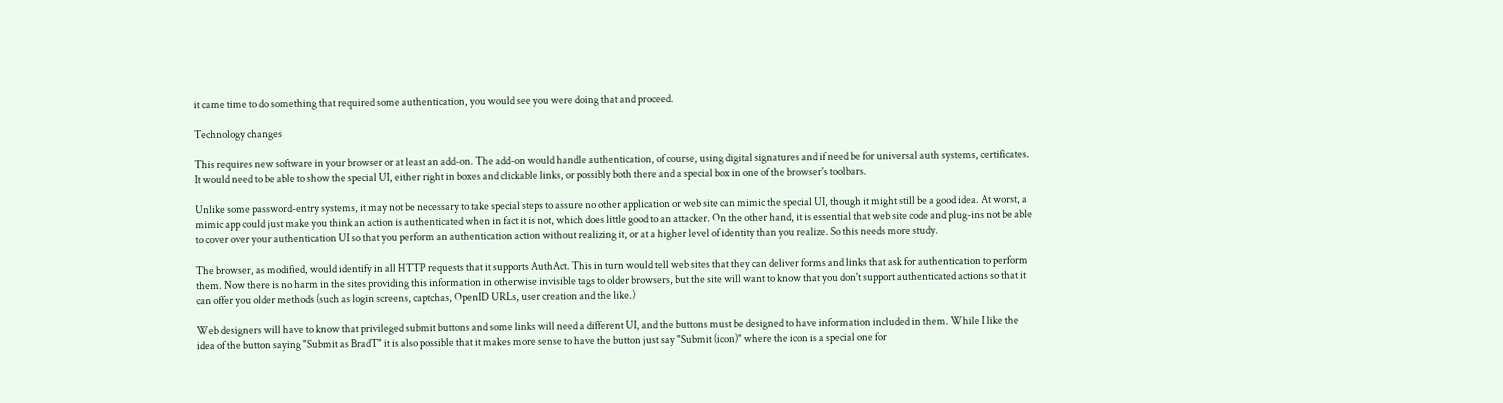it came time to do something that required some authentication, you would see you were doing that and proceed.

Technology changes

This requires new software in your browser or at least an add-on. The add-on would handle authentication, of course, using digital signatures and if need be for universal auth systems, certificates. It would need to be able to show the special UI, either right in boxes and clickable links, or possibly both there and a special box in one of the browser's toolbars.

Unlike some password-entry systems, it may not be necessary to take special steps to assure no other application or web site can mimic the special UI, though it might still be a good idea. At worst, a mimic app could just make you think an action is authenticated when in fact it is not, which does little good to an attacker. On the other hand, it is essential that web site code and plug-ins not be able to cover over your authentication UI so that you perform an authentication action without realizing it, or at a higher level of identity than you realize. So this needs more study.

The browser, as modified, would identify in all HTTP requests that it supports AuthAct. This in turn would tell web sites that they can deliver forms and links that ask for authentication to perform them. Now there is no harm in the sites providing this information in otherwise invisible tags to older browsers, but the site will want to know that you don't support authenticated actions so that it can offer you older methods (such as login screens, captchas, OpenID URLs, user creation and the like.)

Web designers will have to know that privileged submit buttons and some links will need a different UI, and the buttons must be designed to have information included in them. While I like the idea of the button saying "Submit as BradT" it is also possible that it makes more sense to have the button just say "Submit (icon)" where the icon is a special one for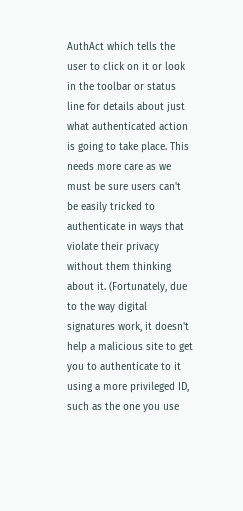AuthAct which tells the user to click on it or look in the toolbar or status line for details about just what authenticated action is going to take place. This needs more care as we must be sure users can't be easily tricked to authenticate in ways that violate their privacy without them thinking about it. (Fortunately, due to the way digital signatures work, it doesn't help a malicious site to get you to authenticate to it using a more privileged ID, such as the one you use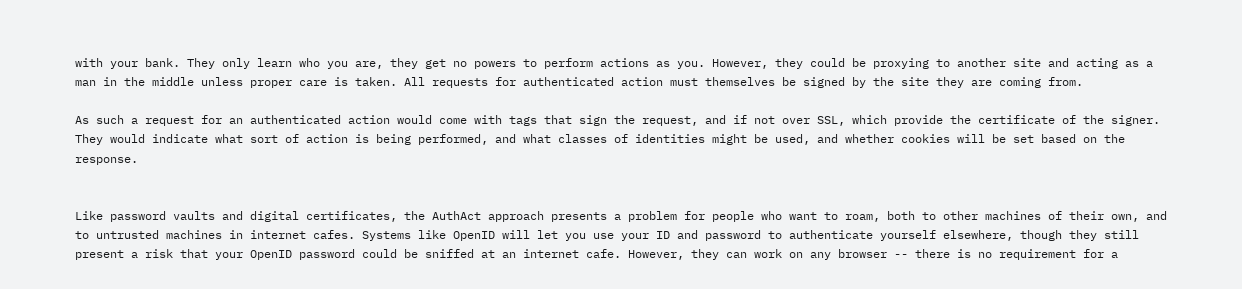with your bank. They only learn who you are, they get no powers to perform actions as you. However, they could be proxying to another site and acting as a man in the middle unless proper care is taken. All requests for authenticated action must themselves be signed by the site they are coming from.

As such a request for an authenticated action would come with tags that sign the request, and if not over SSL, which provide the certificate of the signer. They would indicate what sort of action is being performed, and what classes of identities might be used, and whether cookies will be set based on the response.


Like password vaults and digital certificates, the AuthAct approach presents a problem for people who want to roam, both to other machines of their own, and to untrusted machines in internet cafes. Systems like OpenID will let you use your ID and password to authenticate yourself elsewhere, though they still present a risk that your OpenID password could be sniffed at an internet cafe. However, they can work on any browser -- there is no requirement for a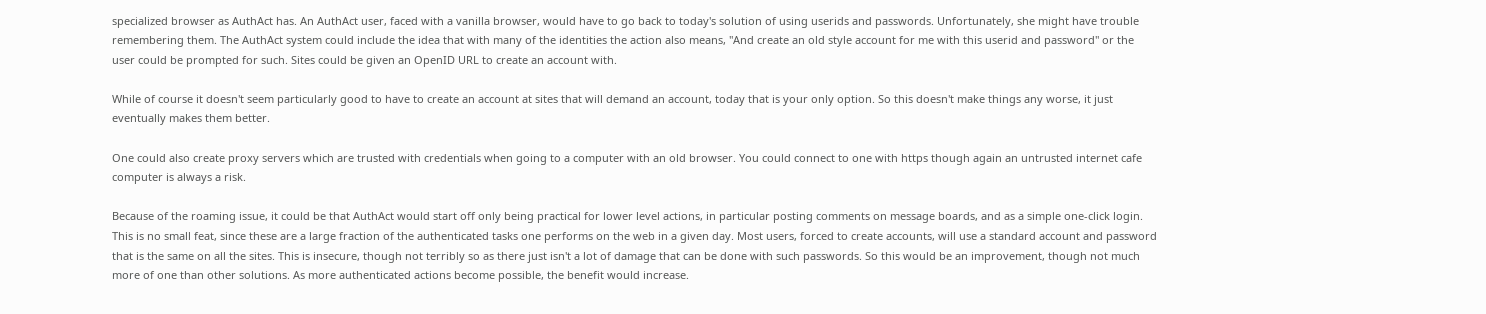specialized browser as AuthAct has. An AuthAct user, faced with a vanilla browser, would have to go back to today's solution of using userids and passwords. Unfortunately, she might have trouble remembering them. The AuthAct system could include the idea that with many of the identities the action also means, "And create an old style account for me with this userid and password" or the user could be prompted for such. Sites could be given an OpenID URL to create an account with.

While of course it doesn't seem particularly good to have to create an account at sites that will demand an account, today that is your only option. So this doesn't make things any worse, it just eventually makes them better.

One could also create proxy servers which are trusted with credentials when going to a computer with an old browser. You could connect to one with https though again an untrusted internet cafe computer is always a risk.

Because of the roaming issue, it could be that AuthAct would start off only being practical for lower level actions, in particular posting comments on message boards, and as a simple one-click login. This is no small feat, since these are a large fraction of the authenticated tasks one performs on the web in a given day. Most users, forced to create accounts, will use a standard account and password that is the same on all the sites. This is insecure, though not terribly so as there just isn't a lot of damage that can be done with such passwords. So this would be an improvement, though not much more of one than other solutions. As more authenticated actions become possible, the benefit would increase.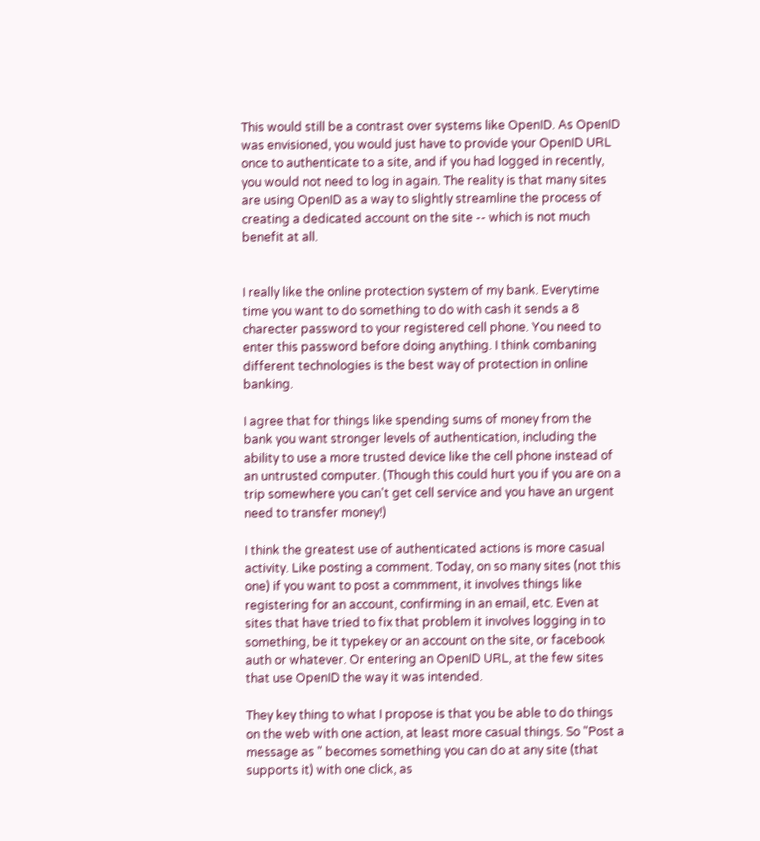This would still be a contrast over systems like OpenID. As OpenID was envisioned, you would just have to provide your OpenID URL once to authenticate to a site, and if you had logged in recently, you would not need to log in again. The reality is that many sites are using OpenID as a way to slightly streamline the process of creating a dedicated account on the site -- which is not much benefit at all.


I really like the online protection system of my bank. Everytime time you want to do something to do with cash it sends a 8 charecter password to your registered cell phone. You need to enter this password before doing anything. I think combaning different technologies is the best way of protection in online banking.

I agree that for things like spending sums of money from the bank you want stronger levels of authentication, including the ability to use a more trusted device like the cell phone instead of an untrusted computer. (Though this could hurt you if you are on a trip somewhere you can't get cell service and you have an urgent need to transfer money!)

I think the greatest use of authenticated actions is more casual activity. Like posting a comment. Today, on so many sites (not this one) if you want to post a commment, it involves things like registering for an account, confirming in an email, etc. Even at sites that have tried to fix that problem it involves logging in to something, be it typekey or an account on the site, or facebook auth or whatever. Or entering an OpenID URL, at the few sites that use OpenID the way it was intended.

They key thing to what I propose is that you be able to do things on the web with one action, at least more casual things. So "Post a message as " becomes something you can do at any site (that supports it) with one click, as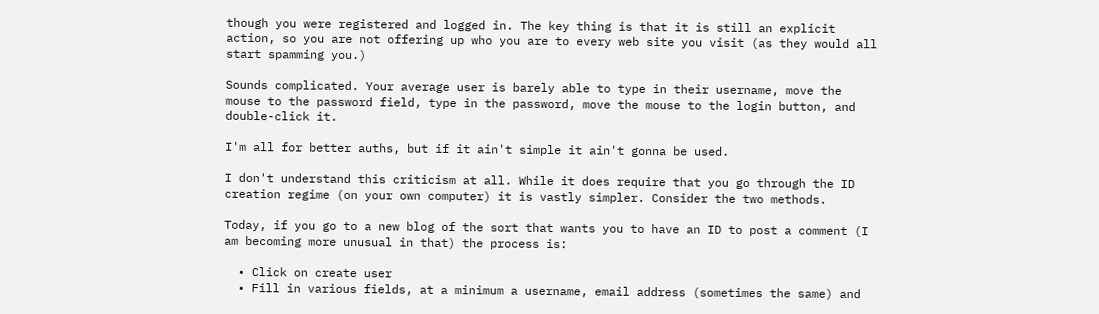though you were registered and logged in. The key thing is that it is still an explicit action, so you are not offering up who you are to every web site you visit (as they would all start spamming you.)

Sounds complicated. Your average user is barely able to type in their username, move the mouse to the password field, type in the password, move the mouse to the login button, and double-click it.

I'm all for better auths, but if it ain't simple it ain't gonna be used.

I don't understand this criticism at all. While it does require that you go through the ID creation regime (on your own computer) it is vastly simpler. Consider the two methods.

Today, if you go to a new blog of the sort that wants you to have an ID to post a comment (I am becoming more unusual in that) the process is:

  • Click on create user
  • Fill in various fields, at a minimum a username, email address (sometimes the same) and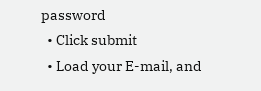password
  • Click submit
  • Load your E-mail, and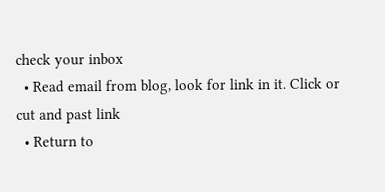check your inbox
  • Read email from blog, look for link in it. Click or cut and past link
  • Return to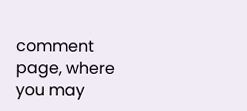comment page, where you may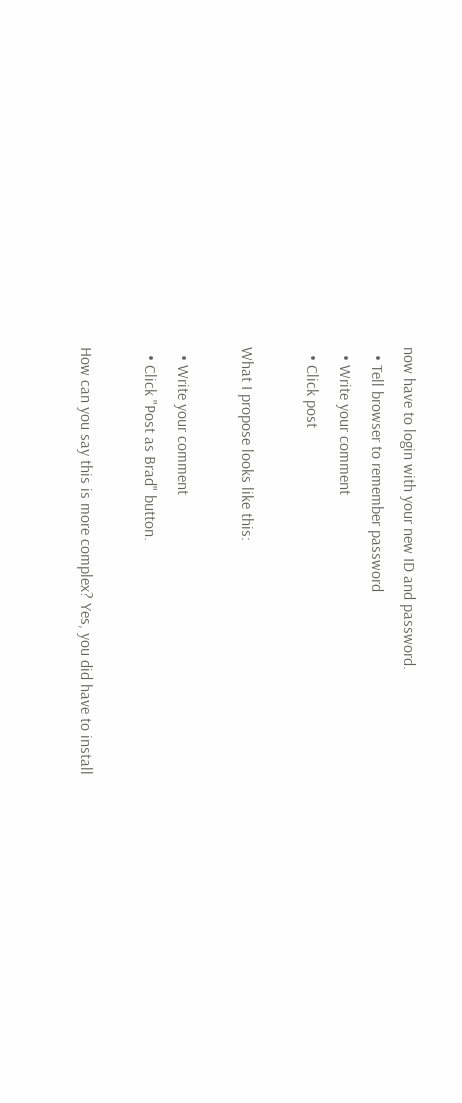now have to login with your new ID and password.
  • Tell browser to remember password
  • Write your comment
  • Click post

What I propose looks like this:

  • Write your comment
  • Click "Post as Brad" button.

How can you say this is more complex? Yes, you did have to install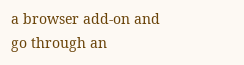a browser add-on and go through an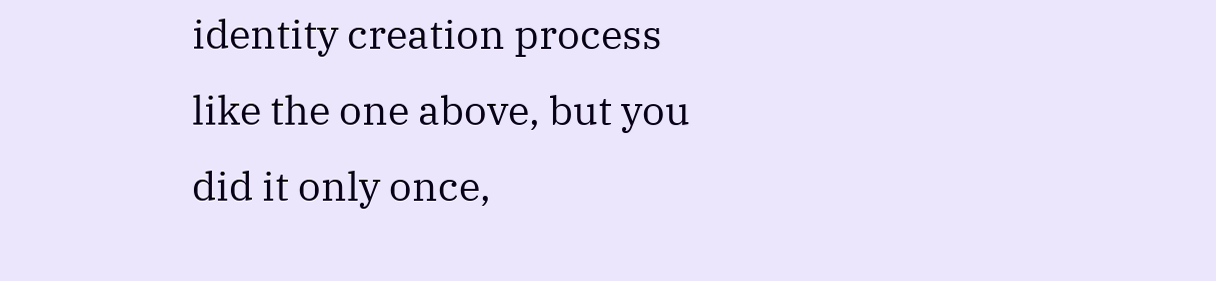identity creation process like the one above, but you did it only once,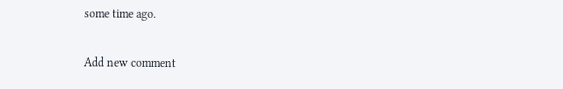some time ago.

Add new comment